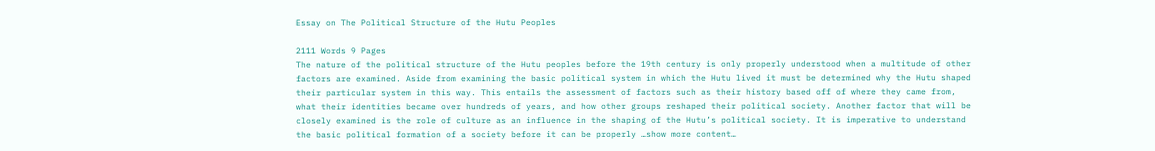Essay on The Political Structure of the Hutu Peoples

2111 Words 9 Pages
The nature of the political structure of the Hutu peoples before the 19th century is only properly understood when a multitude of other factors are examined. Aside from examining the basic political system in which the Hutu lived it must be determined why the Hutu shaped their particular system in this way. This entails the assessment of factors such as their history based off of where they came from, what their identities became over hundreds of years, and how other groups reshaped their political society. Another factor that will be closely examined is the role of culture as an influence in the shaping of the Hutu’s political society. It is imperative to understand the basic political formation of a society before it can be properly …show more content…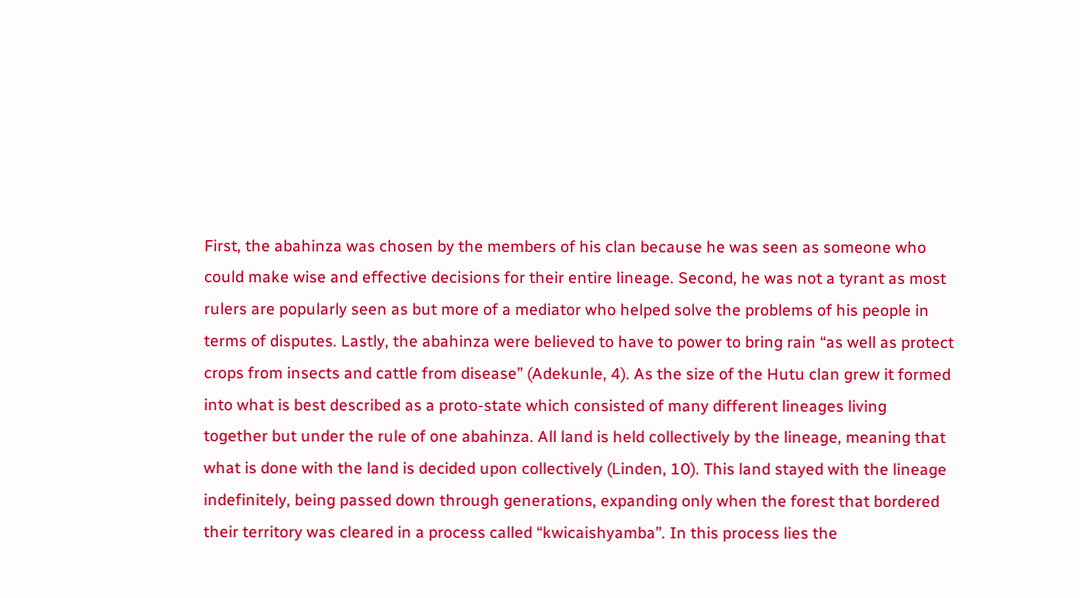First, the abahinza was chosen by the members of his clan because he was seen as someone who could make wise and effective decisions for their entire lineage. Second, he was not a tyrant as most rulers are popularly seen as but more of a mediator who helped solve the problems of his people in terms of disputes. Lastly, the abahinza were believed to have to power to bring rain “as well as protect crops from insects and cattle from disease” (Adekunle, 4). As the size of the Hutu clan grew it formed into what is best described as a proto-state which consisted of many different lineages living together but under the rule of one abahinza. All land is held collectively by the lineage, meaning that what is done with the land is decided upon collectively (Linden, 10). This land stayed with the lineage indefinitely, being passed down through generations, expanding only when the forest that bordered their territory was cleared in a process called “kwicaishyamba”. In this process lies the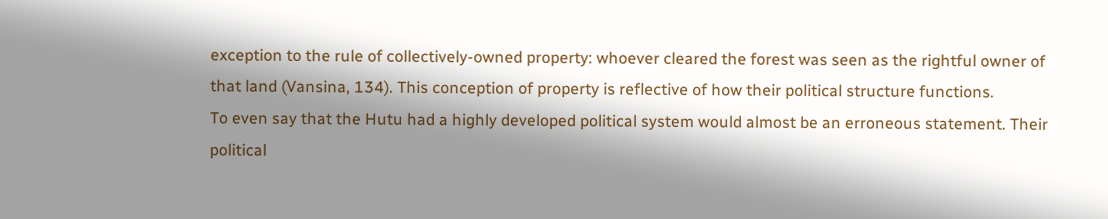exception to the rule of collectively-owned property: whoever cleared the forest was seen as the rightful owner of that land (Vansina, 134). This conception of property is reflective of how their political structure functions.
To even say that the Hutu had a highly developed political system would almost be an erroneous statement. Their political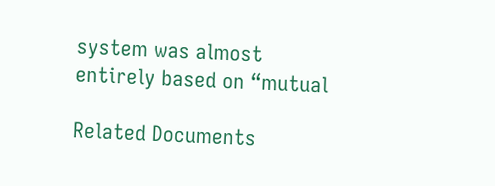system was almost entirely based on “mutual

Related Documents